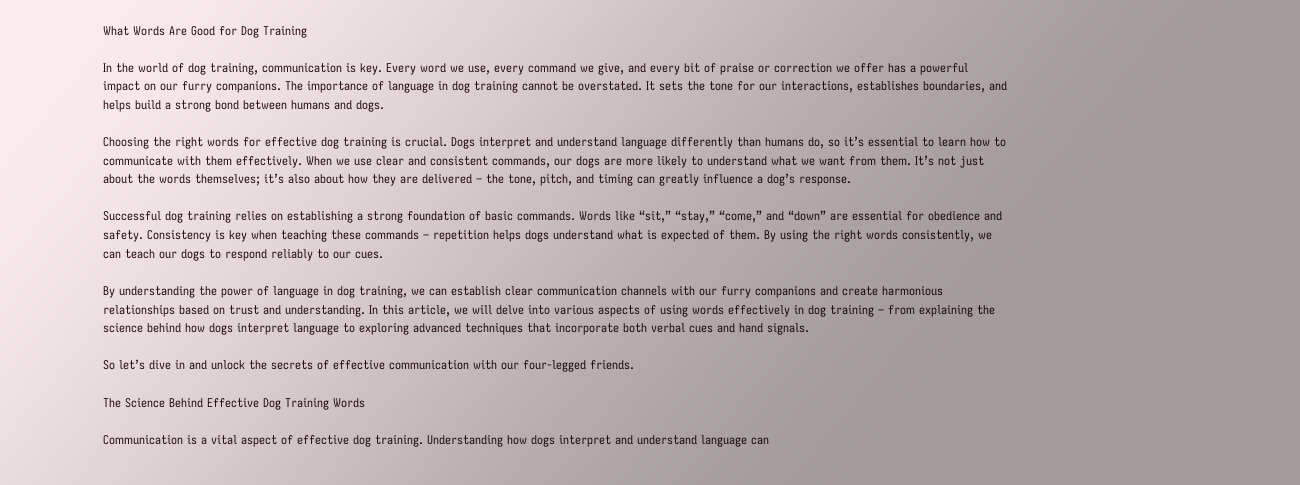What Words Are Good for Dog Training

In the world of dog training, communication is key. Every word we use, every command we give, and every bit of praise or correction we offer has a powerful impact on our furry companions. The importance of language in dog training cannot be overstated. It sets the tone for our interactions, establishes boundaries, and helps build a strong bond between humans and dogs.

Choosing the right words for effective dog training is crucial. Dogs interpret and understand language differently than humans do, so it’s essential to learn how to communicate with them effectively. When we use clear and consistent commands, our dogs are more likely to understand what we want from them. It’s not just about the words themselves; it’s also about how they are delivered – the tone, pitch, and timing can greatly influence a dog’s response.

Successful dog training relies on establishing a strong foundation of basic commands. Words like “sit,” “stay,” “come,” and “down” are essential for obedience and safety. Consistency is key when teaching these commands – repetition helps dogs understand what is expected of them. By using the right words consistently, we can teach our dogs to respond reliably to our cues.

By understanding the power of language in dog training, we can establish clear communication channels with our furry companions and create harmonious relationships based on trust and understanding. In this article, we will delve into various aspects of using words effectively in dog training – from explaining the science behind how dogs interpret language to exploring advanced techniques that incorporate both verbal cues and hand signals.

So let’s dive in and unlock the secrets of effective communication with our four-legged friends.

The Science Behind Effective Dog Training Words

Communication is a vital aspect of effective dog training. Understanding how dogs interpret and understand language can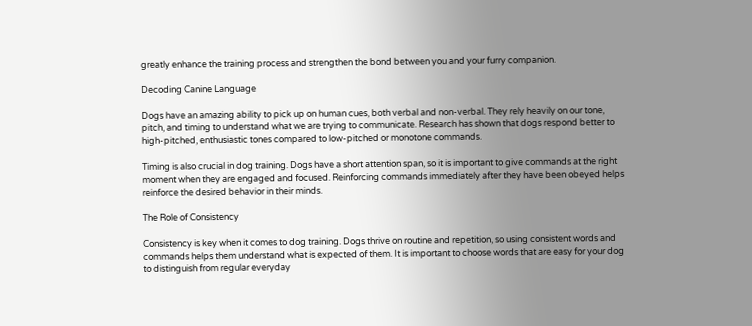greatly enhance the training process and strengthen the bond between you and your furry companion.

Decoding Canine Language

Dogs have an amazing ability to pick up on human cues, both verbal and non-verbal. They rely heavily on our tone, pitch, and timing to understand what we are trying to communicate. Research has shown that dogs respond better to high-pitched, enthusiastic tones compared to low-pitched or monotone commands.

Timing is also crucial in dog training. Dogs have a short attention span, so it is important to give commands at the right moment when they are engaged and focused. Reinforcing commands immediately after they have been obeyed helps reinforce the desired behavior in their minds.

The Role of Consistency

Consistency is key when it comes to dog training. Dogs thrive on routine and repetition, so using consistent words and commands helps them understand what is expected of them. It is important to choose words that are easy for your dog to distinguish from regular everyday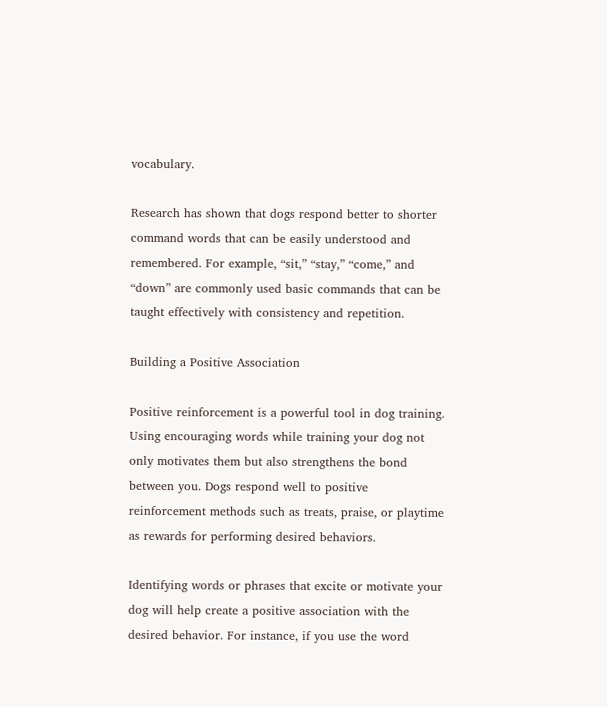vocabulary.

Research has shown that dogs respond better to shorter command words that can be easily understood and remembered. For example, “sit,” “stay,” “come,” and “down” are commonly used basic commands that can be taught effectively with consistency and repetition.

Building a Positive Association

Positive reinforcement is a powerful tool in dog training. Using encouraging words while training your dog not only motivates them but also strengthens the bond between you. Dogs respond well to positive reinforcement methods such as treats, praise, or playtime as rewards for performing desired behaviors.

Identifying words or phrases that excite or motivate your dog will help create a positive association with the desired behavior. For instance, if you use the word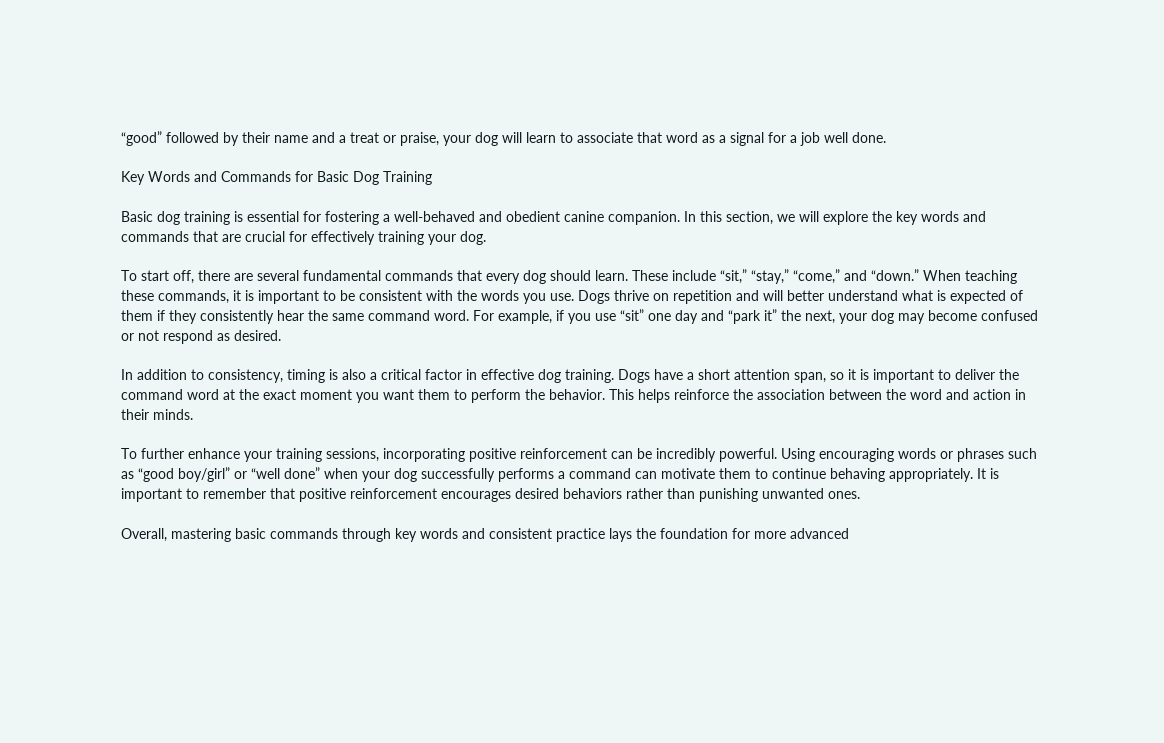“good” followed by their name and a treat or praise, your dog will learn to associate that word as a signal for a job well done.

Key Words and Commands for Basic Dog Training

Basic dog training is essential for fostering a well-behaved and obedient canine companion. In this section, we will explore the key words and commands that are crucial for effectively training your dog.

To start off, there are several fundamental commands that every dog should learn. These include “sit,” “stay,” “come,” and “down.” When teaching these commands, it is important to be consistent with the words you use. Dogs thrive on repetition and will better understand what is expected of them if they consistently hear the same command word. For example, if you use “sit” one day and “park it” the next, your dog may become confused or not respond as desired.

In addition to consistency, timing is also a critical factor in effective dog training. Dogs have a short attention span, so it is important to deliver the command word at the exact moment you want them to perform the behavior. This helps reinforce the association between the word and action in their minds.

To further enhance your training sessions, incorporating positive reinforcement can be incredibly powerful. Using encouraging words or phrases such as “good boy/girl” or “well done” when your dog successfully performs a command can motivate them to continue behaving appropriately. It is important to remember that positive reinforcement encourages desired behaviors rather than punishing unwanted ones.

Overall, mastering basic commands through key words and consistent practice lays the foundation for more advanced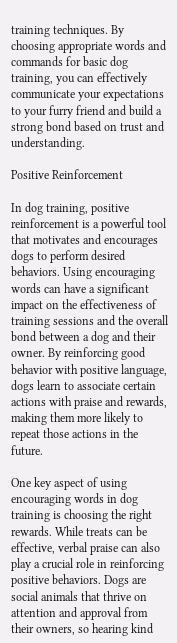training techniques. By choosing appropriate words and commands for basic dog training, you can effectively communicate your expectations to your furry friend and build a strong bond based on trust and understanding.

Positive Reinforcement

In dog training, positive reinforcement is a powerful tool that motivates and encourages dogs to perform desired behaviors. Using encouraging words can have a significant impact on the effectiveness of training sessions and the overall bond between a dog and their owner. By reinforcing good behavior with positive language, dogs learn to associate certain actions with praise and rewards, making them more likely to repeat those actions in the future.

One key aspect of using encouraging words in dog training is choosing the right rewards. While treats can be effective, verbal praise can also play a crucial role in reinforcing positive behaviors. Dogs are social animals that thrive on attention and approval from their owners, so hearing kind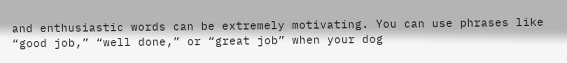and enthusiastic words can be extremely motivating. You can use phrases like “good job,” “well done,” or “great job” when your dog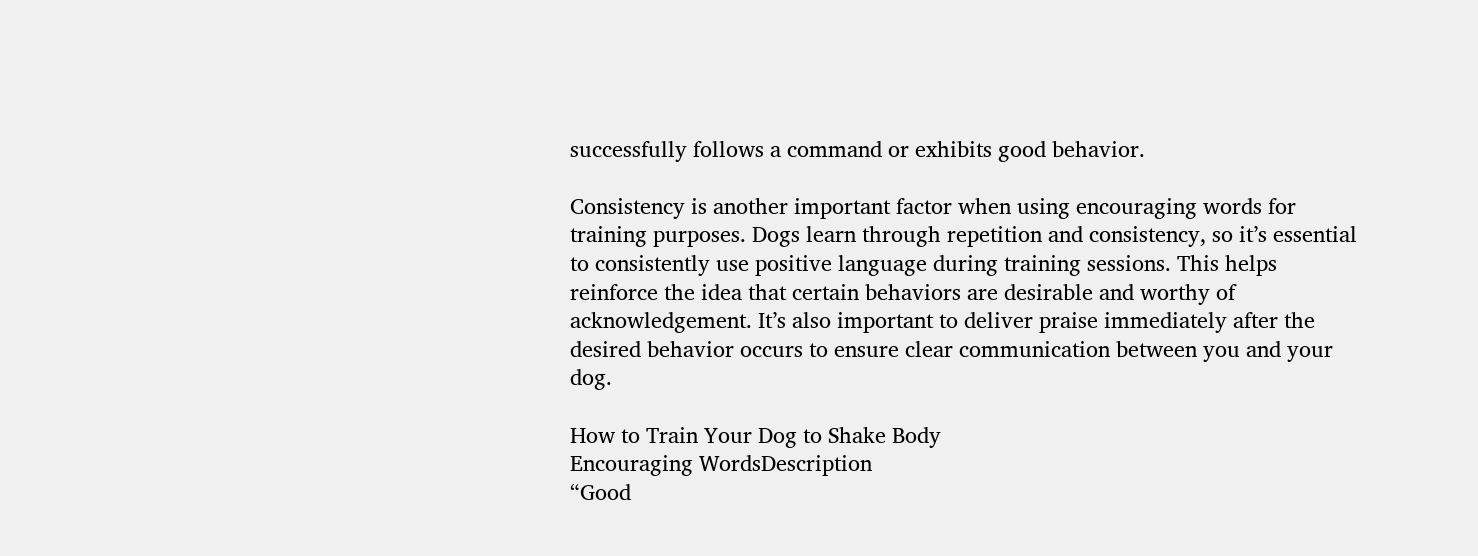successfully follows a command or exhibits good behavior.

Consistency is another important factor when using encouraging words for training purposes. Dogs learn through repetition and consistency, so it’s essential to consistently use positive language during training sessions. This helps reinforce the idea that certain behaviors are desirable and worthy of acknowledgement. It’s also important to deliver praise immediately after the desired behavior occurs to ensure clear communication between you and your dog.

How to Train Your Dog to Shake Body
Encouraging WordsDescription
“Good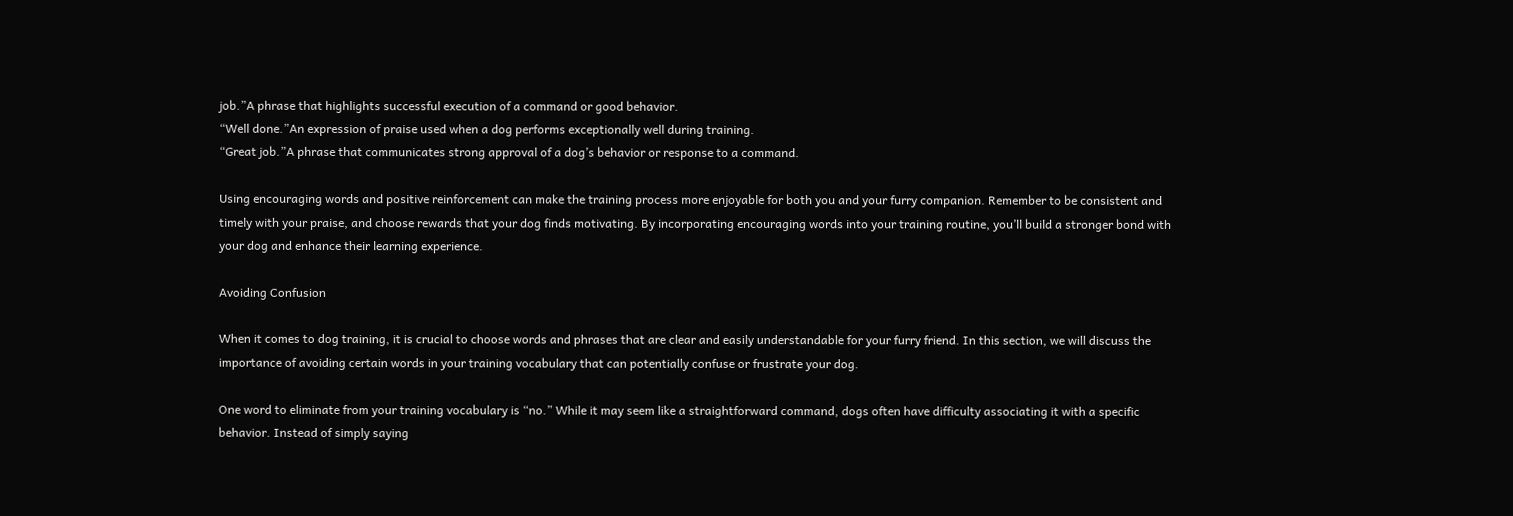job.”A phrase that highlights successful execution of a command or good behavior.
“Well done.”An expression of praise used when a dog performs exceptionally well during training.
“Great job.”A phrase that communicates strong approval of a dog’s behavior or response to a command.

Using encouraging words and positive reinforcement can make the training process more enjoyable for both you and your furry companion. Remember to be consistent and timely with your praise, and choose rewards that your dog finds motivating. By incorporating encouraging words into your training routine, you’ll build a stronger bond with your dog and enhance their learning experience.

Avoiding Confusion

When it comes to dog training, it is crucial to choose words and phrases that are clear and easily understandable for your furry friend. In this section, we will discuss the importance of avoiding certain words in your training vocabulary that can potentially confuse or frustrate your dog.

One word to eliminate from your training vocabulary is “no.” While it may seem like a straightforward command, dogs often have difficulty associating it with a specific behavior. Instead of simply saying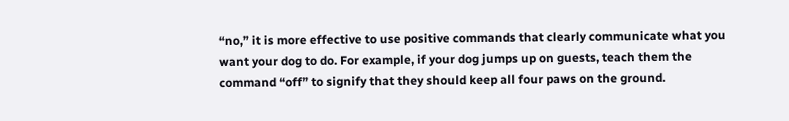“no,” it is more effective to use positive commands that clearly communicate what you want your dog to do. For example, if your dog jumps up on guests, teach them the command “off” to signify that they should keep all four paws on the ground.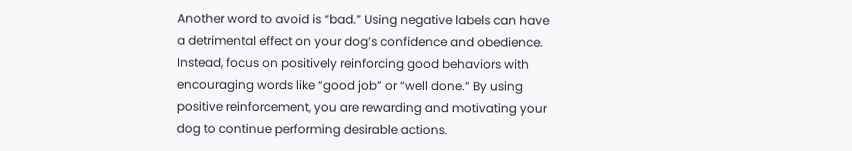Another word to avoid is “bad.” Using negative labels can have a detrimental effect on your dog’s confidence and obedience. Instead, focus on positively reinforcing good behaviors with encouraging words like “good job” or “well done.” By using positive reinforcement, you are rewarding and motivating your dog to continue performing desirable actions.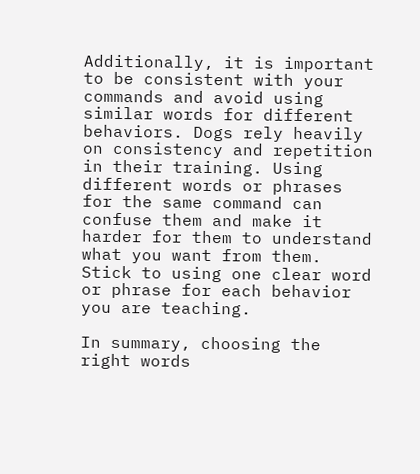Additionally, it is important to be consistent with your commands and avoid using similar words for different behaviors. Dogs rely heavily on consistency and repetition in their training. Using different words or phrases for the same command can confuse them and make it harder for them to understand what you want from them. Stick to using one clear word or phrase for each behavior you are teaching.

In summary, choosing the right words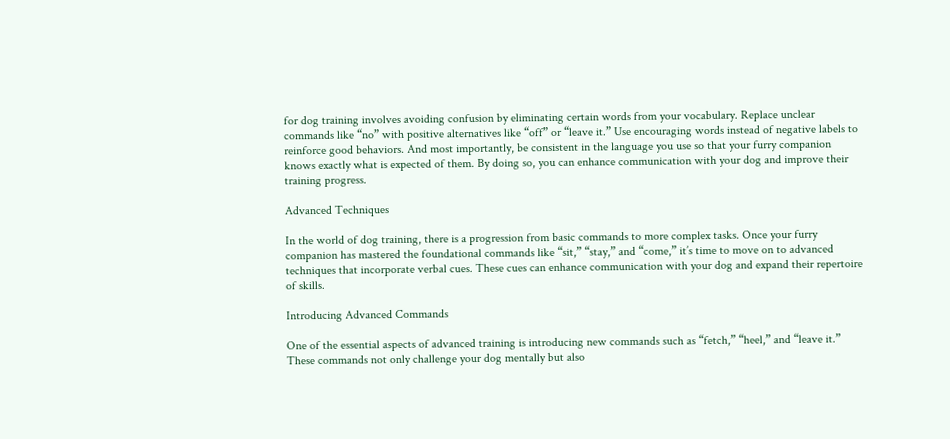for dog training involves avoiding confusion by eliminating certain words from your vocabulary. Replace unclear commands like “no” with positive alternatives like “off” or “leave it.” Use encouraging words instead of negative labels to reinforce good behaviors. And most importantly, be consistent in the language you use so that your furry companion knows exactly what is expected of them. By doing so, you can enhance communication with your dog and improve their training progress.

Advanced Techniques

In the world of dog training, there is a progression from basic commands to more complex tasks. Once your furry companion has mastered the foundational commands like “sit,” “stay,” and “come,” it’s time to move on to advanced techniques that incorporate verbal cues. These cues can enhance communication with your dog and expand their repertoire of skills.

Introducing Advanced Commands

One of the essential aspects of advanced training is introducing new commands such as “fetch,” “heel,” and “leave it.” These commands not only challenge your dog mentally but also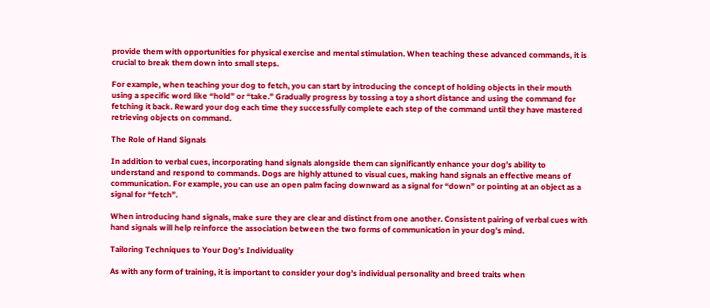provide them with opportunities for physical exercise and mental stimulation. When teaching these advanced commands, it is crucial to break them down into small steps.

For example, when teaching your dog to fetch, you can start by introducing the concept of holding objects in their mouth using a specific word like “hold” or “take.” Gradually progress by tossing a toy a short distance and using the command for fetching it back. Reward your dog each time they successfully complete each step of the command until they have mastered retrieving objects on command.

The Role of Hand Signals

In addition to verbal cues, incorporating hand signals alongside them can significantly enhance your dog’s ability to understand and respond to commands. Dogs are highly attuned to visual cues, making hand signals an effective means of communication. For example, you can use an open palm facing downward as a signal for “down” or pointing at an object as a signal for “fetch”.

When introducing hand signals, make sure they are clear and distinct from one another. Consistent pairing of verbal cues with hand signals will help reinforce the association between the two forms of communication in your dog’s mind.

Tailoring Techniques to Your Dog’s Individuality

As with any form of training, it is important to consider your dog’s individual personality and breed traits when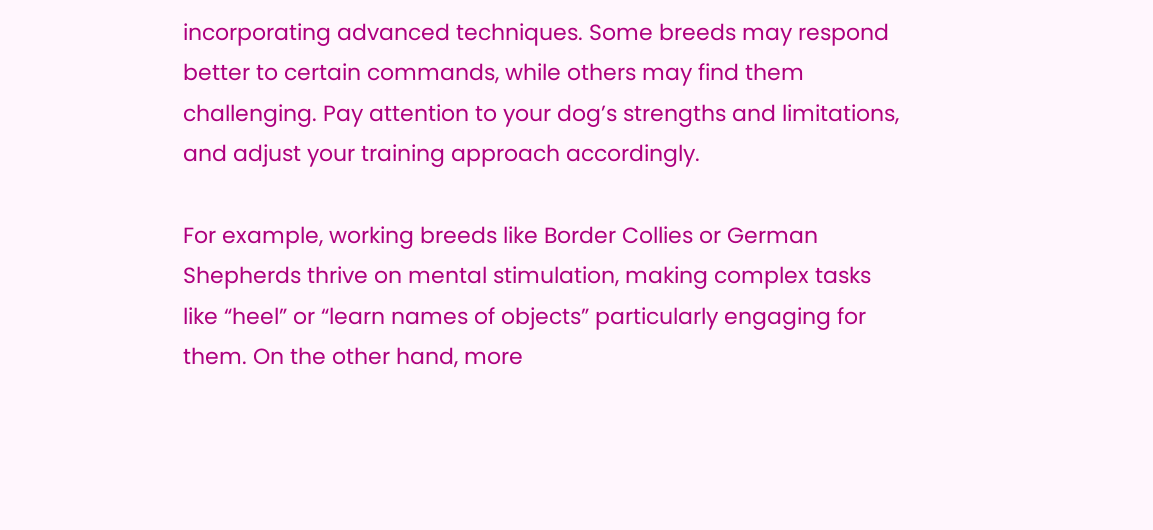incorporating advanced techniques. Some breeds may respond better to certain commands, while others may find them challenging. Pay attention to your dog’s strengths and limitations, and adjust your training approach accordingly.

For example, working breeds like Border Collies or German Shepherds thrive on mental stimulation, making complex tasks like “heel” or “learn names of objects” particularly engaging for them. On the other hand, more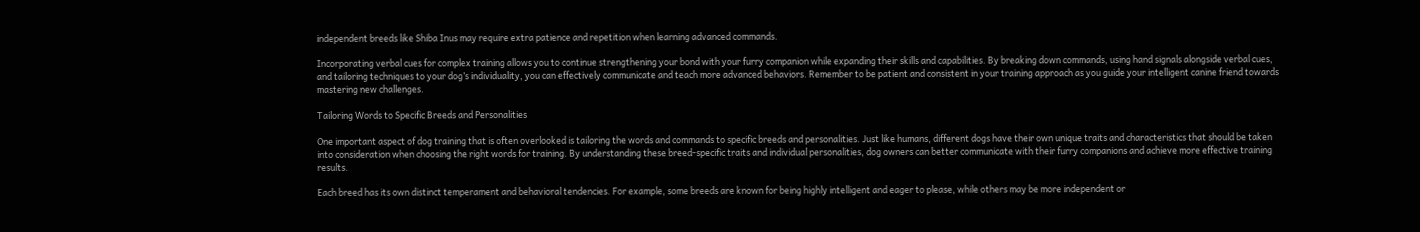independent breeds like Shiba Inus may require extra patience and repetition when learning advanced commands.

Incorporating verbal cues for complex training allows you to continue strengthening your bond with your furry companion while expanding their skills and capabilities. By breaking down commands, using hand signals alongside verbal cues, and tailoring techniques to your dog’s individuality, you can effectively communicate and teach more advanced behaviors. Remember to be patient and consistent in your training approach as you guide your intelligent canine friend towards mastering new challenges.

Tailoring Words to Specific Breeds and Personalities

One important aspect of dog training that is often overlooked is tailoring the words and commands to specific breeds and personalities. Just like humans, different dogs have their own unique traits and characteristics that should be taken into consideration when choosing the right words for training. By understanding these breed-specific traits and individual personalities, dog owners can better communicate with their furry companions and achieve more effective training results.

Each breed has its own distinct temperament and behavioral tendencies. For example, some breeds are known for being highly intelligent and eager to please, while others may be more independent or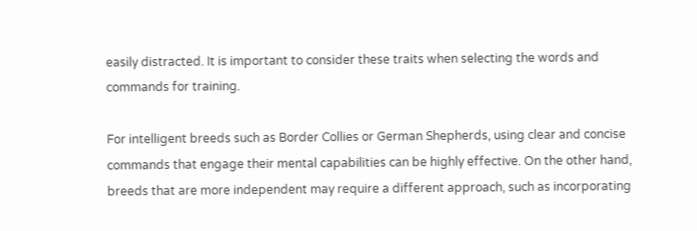easily distracted. It is important to consider these traits when selecting the words and commands for training.

For intelligent breeds such as Border Collies or German Shepherds, using clear and concise commands that engage their mental capabilities can be highly effective. On the other hand, breeds that are more independent may require a different approach, such as incorporating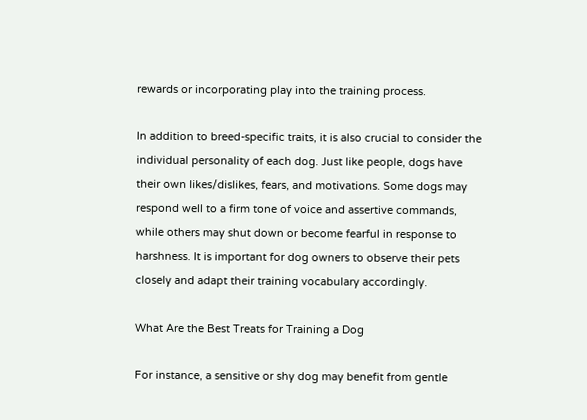rewards or incorporating play into the training process.

In addition to breed-specific traits, it is also crucial to consider the individual personality of each dog. Just like people, dogs have their own likes/dislikes, fears, and motivations. Some dogs may respond well to a firm tone of voice and assertive commands, while others may shut down or become fearful in response to harshness. It is important for dog owners to observe their pets closely and adapt their training vocabulary accordingly.

What Are the Best Treats for Training a Dog

For instance, a sensitive or shy dog may benefit from gentle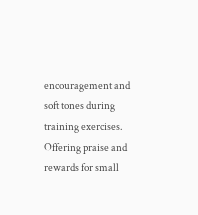encouragement and soft tones during training exercises. Offering praise and rewards for small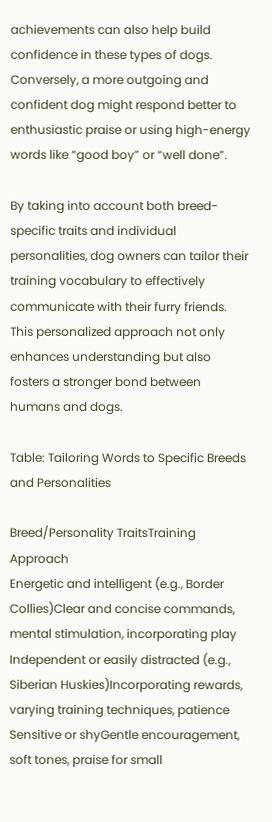achievements can also help build confidence in these types of dogs. Conversely, a more outgoing and confident dog might respond better to enthusiastic praise or using high-energy words like “good boy” or “well done”.

By taking into account both breed-specific traits and individual personalities, dog owners can tailor their training vocabulary to effectively communicate with their furry friends. This personalized approach not only enhances understanding but also fosters a stronger bond between humans and dogs.

Table: Tailoring Words to Specific Breeds and Personalities

Breed/Personality TraitsTraining Approach
Energetic and intelligent (e.g., Border Collies)Clear and concise commands, mental stimulation, incorporating play
Independent or easily distracted (e.g., Siberian Huskies)Incorporating rewards, varying training techniques, patience
Sensitive or shyGentle encouragement, soft tones, praise for small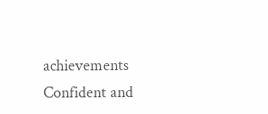achievements
Confident and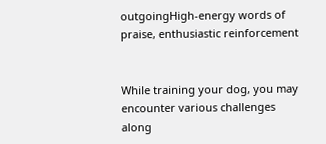outgoingHigh-energy words of praise, enthusiastic reinforcement


While training your dog, you may encounter various challenges along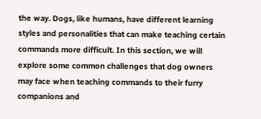the way. Dogs, like humans, have different learning styles and personalities that can make teaching certain commands more difficult. In this section, we will explore some common challenges that dog owners may face when teaching commands to their furry companions and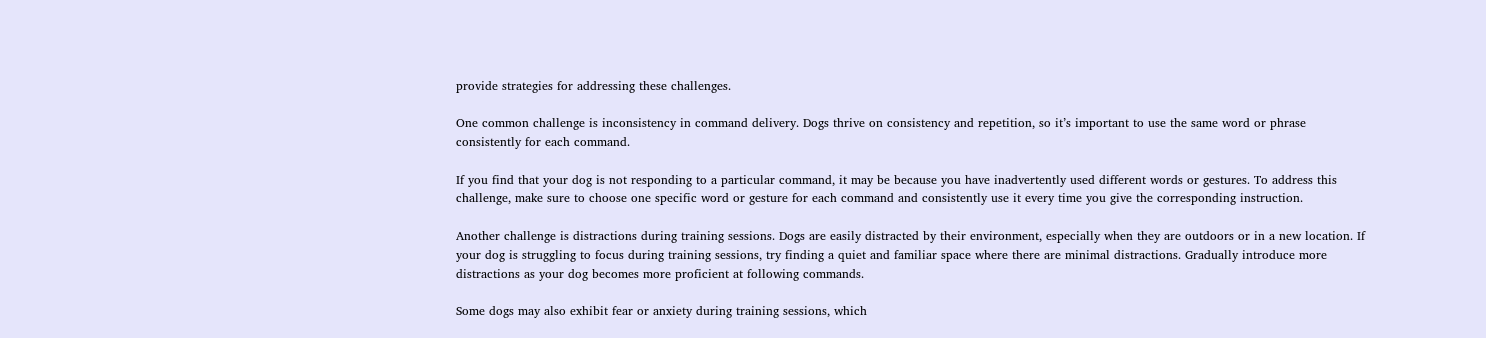provide strategies for addressing these challenges.

One common challenge is inconsistency in command delivery. Dogs thrive on consistency and repetition, so it’s important to use the same word or phrase consistently for each command.

If you find that your dog is not responding to a particular command, it may be because you have inadvertently used different words or gestures. To address this challenge, make sure to choose one specific word or gesture for each command and consistently use it every time you give the corresponding instruction.

Another challenge is distractions during training sessions. Dogs are easily distracted by their environment, especially when they are outdoors or in a new location. If your dog is struggling to focus during training sessions, try finding a quiet and familiar space where there are minimal distractions. Gradually introduce more distractions as your dog becomes more proficient at following commands.

Some dogs may also exhibit fear or anxiety during training sessions, which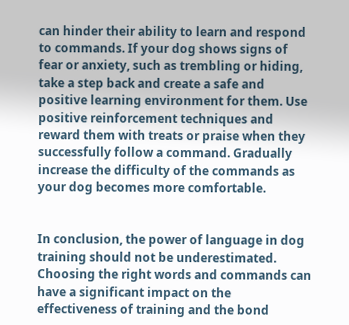can hinder their ability to learn and respond to commands. If your dog shows signs of fear or anxiety, such as trembling or hiding, take a step back and create a safe and positive learning environment for them. Use positive reinforcement techniques and reward them with treats or praise when they successfully follow a command. Gradually increase the difficulty of the commands as your dog becomes more comfortable.


In conclusion, the power of language in dog training should not be underestimated. Choosing the right words and commands can have a significant impact on the effectiveness of training and the bond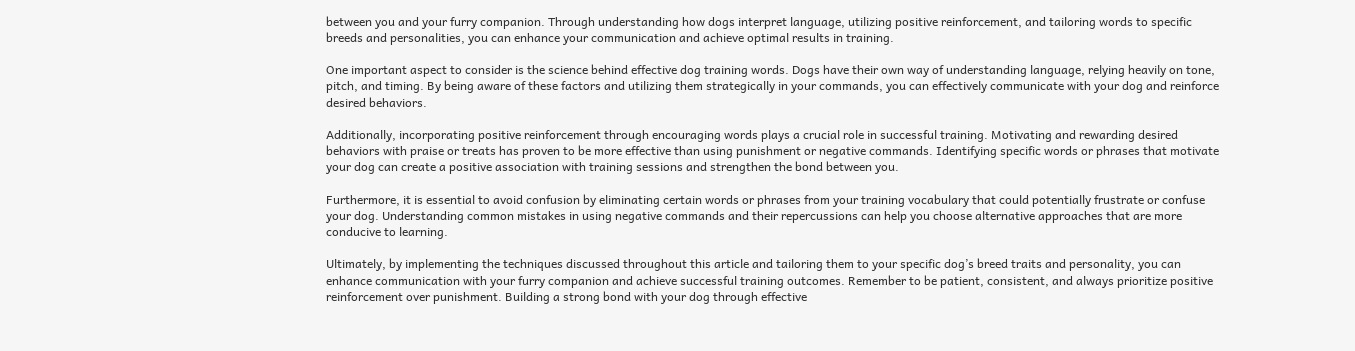between you and your furry companion. Through understanding how dogs interpret language, utilizing positive reinforcement, and tailoring words to specific breeds and personalities, you can enhance your communication and achieve optimal results in training.

One important aspect to consider is the science behind effective dog training words. Dogs have their own way of understanding language, relying heavily on tone, pitch, and timing. By being aware of these factors and utilizing them strategically in your commands, you can effectively communicate with your dog and reinforce desired behaviors.

Additionally, incorporating positive reinforcement through encouraging words plays a crucial role in successful training. Motivating and rewarding desired behaviors with praise or treats has proven to be more effective than using punishment or negative commands. Identifying specific words or phrases that motivate your dog can create a positive association with training sessions and strengthen the bond between you.

Furthermore, it is essential to avoid confusion by eliminating certain words or phrases from your training vocabulary that could potentially frustrate or confuse your dog. Understanding common mistakes in using negative commands and their repercussions can help you choose alternative approaches that are more conducive to learning.

Ultimately, by implementing the techniques discussed throughout this article and tailoring them to your specific dog’s breed traits and personality, you can enhance communication with your furry companion and achieve successful training outcomes. Remember to be patient, consistent, and always prioritize positive reinforcement over punishment. Building a strong bond with your dog through effective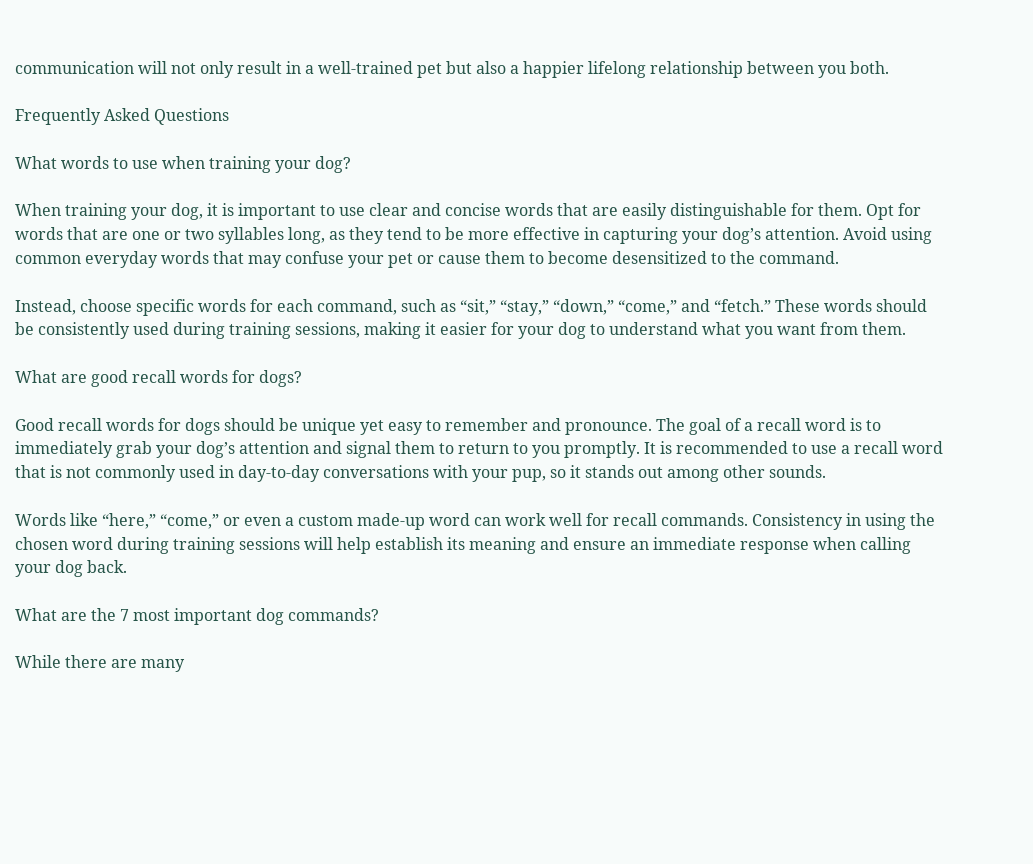communication will not only result in a well-trained pet but also a happier lifelong relationship between you both.

Frequently Asked Questions

What words to use when training your dog?

When training your dog, it is important to use clear and concise words that are easily distinguishable for them. Opt for words that are one or two syllables long, as they tend to be more effective in capturing your dog’s attention. Avoid using common everyday words that may confuse your pet or cause them to become desensitized to the command.

Instead, choose specific words for each command, such as “sit,” “stay,” “down,” “come,” and “fetch.” These words should be consistently used during training sessions, making it easier for your dog to understand what you want from them.

What are good recall words for dogs?

Good recall words for dogs should be unique yet easy to remember and pronounce. The goal of a recall word is to immediately grab your dog’s attention and signal them to return to you promptly. It is recommended to use a recall word that is not commonly used in day-to-day conversations with your pup, so it stands out among other sounds.

Words like “here,” “come,” or even a custom made-up word can work well for recall commands. Consistency in using the chosen word during training sessions will help establish its meaning and ensure an immediate response when calling your dog back.

What are the 7 most important dog commands?

While there are many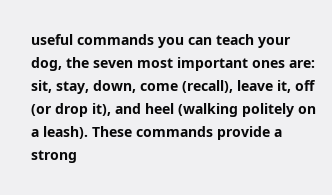useful commands you can teach your dog, the seven most important ones are: sit, stay, down, come (recall), leave it, off (or drop it), and heel (walking politely on a leash). These commands provide a strong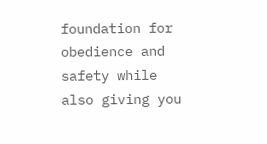foundation for obedience and safety while also giving you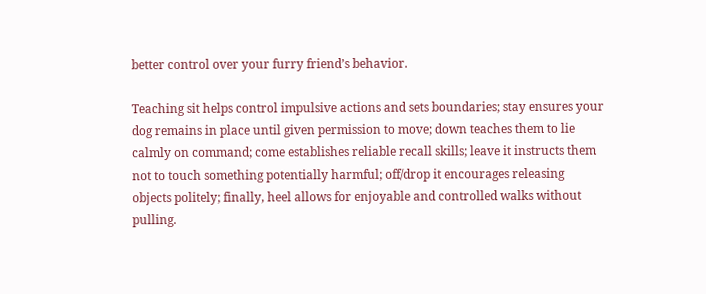better control over your furry friend’s behavior.

Teaching sit helps control impulsive actions and sets boundaries; stay ensures your dog remains in place until given permission to move; down teaches them to lie calmly on command; come establishes reliable recall skills; leave it instructs them not to touch something potentially harmful; off/drop it encourages releasing objects politely; finally, heel allows for enjoyable and controlled walks without pulling.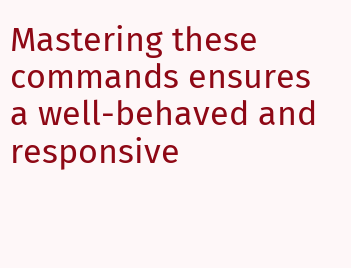Mastering these commands ensures a well-behaved and responsive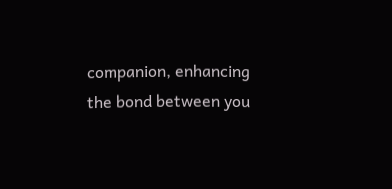companion, enhancing the bond between you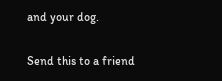and your dog.

Send this to a friend